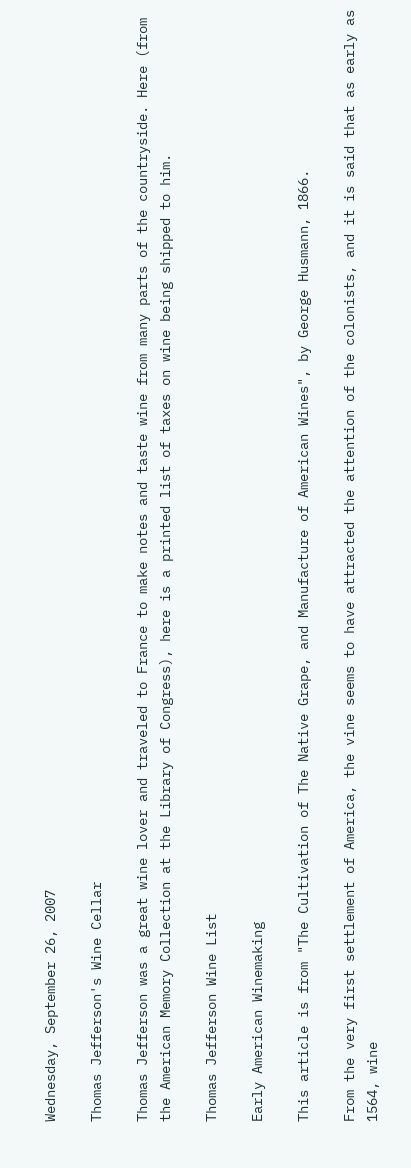Wednesday, September 26, 2007

Thomas Jefferson's Wine Cellar

Thomas Jefferson was a great wine lover and traveled to France to make notes and taste wine from many parts of the countryside. Here (from the American Memory Collection at the Library of Congress), here is a printed list of taxes on wine being shipped to him.

Thomas Jefferson Wine List

Early American Winemaking

This article is from "The Cultivation of The Native Grape, and Manufacture of American Wines", by George Husmann, 1866.

From the very first settlement of America, the vine seems to have attracted the attention of the colonists, and it is said that as early as 1564, wine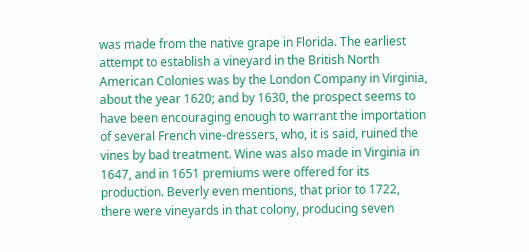was made from the native grape in Florida. The earliest attempt to establish a vineyard in the British North American Colonies was by the London Company in Virginia, about the year 1620; and by 1630, the prospect seems to have been encouraging enough to warrant the importation of several French vine-dressers, who, it is said, ruined the vines by bad treatment. Wine was also made in Virginia in 1647, and in 1651 premiums were offered for its production. Beverly even mentions, that prior to 1722, there were vineyards in that colony, producing seven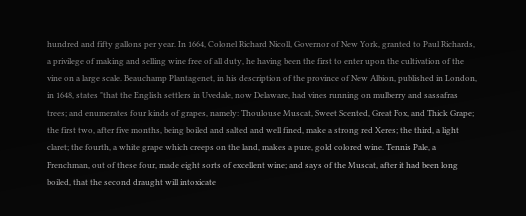hundred and fifty gallons per year. In 1664, Colonel Richard Nicoll, Governor of New York, granted to Paul Richards, a privilege of making and selling wine free of all duty, he having been the first to enter upon the cultivation of the vine on a large scale. Beauchamp Plantagenet, in his description of the province of New Albion, published in London, in 1648, states "that the English settlers in Uvedale, now Delaware, had vines running on mulberry and sassafras trees; and enumerates four kinds of grapes, namely: Thoulouse Muscat, Sweet Scented, Great Fox, and Thick Grape; the first two, after five months, being boiled and salted and well fined, make a strong red Xeres; the third, a light claret; the fourth, a white grape which creeps on the land, makes a pure, gold colored wine. Tennis Pale, a Frenchman, out of these four, made eight sorts of excellent wine; and says of the Muscat, after it had been long boiled, that the second draught will intoxicate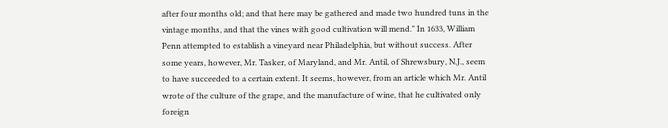after four months old; and that here may be gathered and made two hundred tuns in the vintage months, and that the vines with good cultivation will mend." In 1633, William Penn attempted to establish a vineyard near Philadelphia, but without success. After some years, however, Mr. Tasker, of Maryland, and Mr. Antil, of Shrewsbury, N.J., seem to have succeeded to a certain extent. It seems, however, from an article which Mr. Antil wrote of the culture of the grape, and the manufacture of wine, that he cultivated only foreign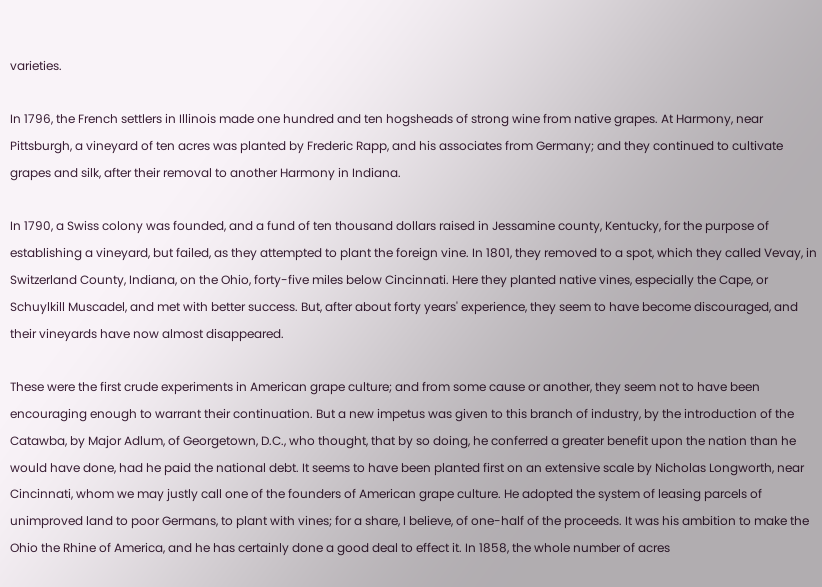varieties.

In 1796, the French settlers in Illinois made one hundred and ten hogsheads of strong wine from native grapes. At Harmony, near Pittsburgh, a vineyard of ten acres was planted by Frederic Rapp, and his associates from Germany; and they continued to cultivate grapes and silk, after their removal to another Harmony in Indiana.

In 1790, a Swiss colony was founded, and a fund of ten thousand dollars raised in Jessamine county, Kentucky, for the purpose of establishing a vineyard, but failed, as they attempted to plant the foreign vine. In 1801, they removed to a spot, which they called Vevay, in Switzerland County, Indiana, on the Ohio, forty-five miles below Cincinnati. Here they planted native vines, especially the Cape, or Schuylkill Muscadel, and met with better success. But, after about forty years' experience, they seem to have become discouraged, and their vineyards have now almost disappeared.

These were the first crude experiments in American grape culture; and from some cause or another, they seem not to have been encouraging enough to warrant their continuation. But a new impetus was given to this branch of industry, by the introduction of the Catawba, by Major Adlum, of Georgetown, D.C., who thought, that by so doing, he conferred a greater benefit upon the nation than he would have done, had he paid the national debt. It seems to have been planted first on an extensive scale by Nicholas Longworth, near Cincinnati, whom we may justly call one of the founders of American grape culture. He adopted the system of leasing parcels of unimproved land to poor Germans, to plant with vines; for a share, I believe, of one-half of the proceeds. It was his ambition to make the Ohio the Rhine of America, and he has certainly done a good deal to effect it. In 1858, the whole number of acres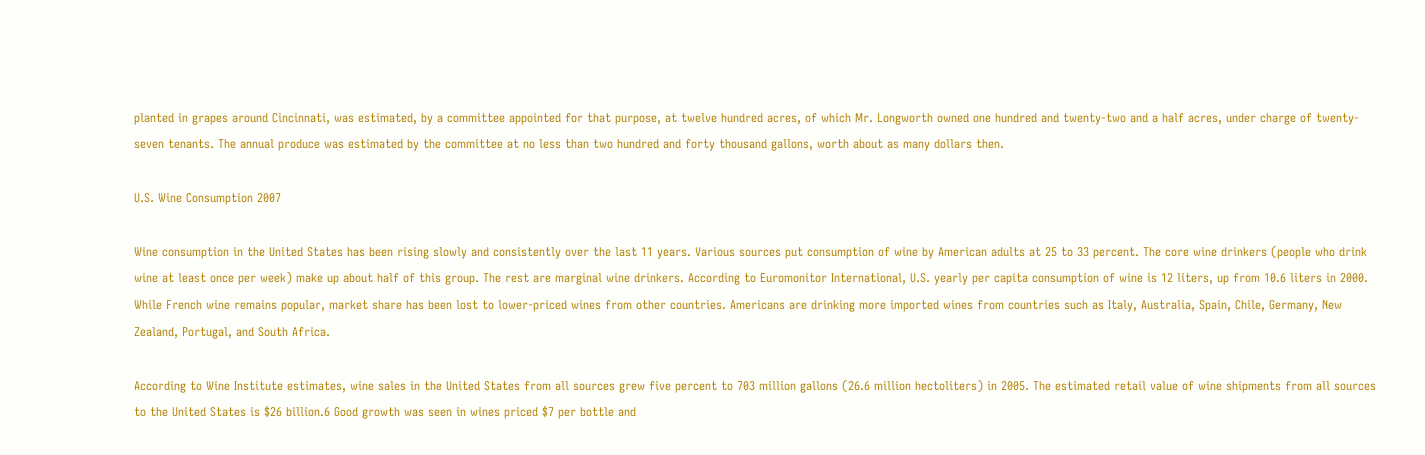planted in grapes around Cincinnati, was estimated, by a committee appointed for that purpose, at twelve hundred acres, of which Mr. Longworth owned one hundred and twenty-two and a half acres, under charge of twenty-seven tenants. The annual produce was estimated by the committee at no less than two hundred and forty thousand gallons, worth about as many dollars then.

U.S. Wine Consumption 2007

Wine consumption in the United States has been rising slowly and consistently over the last 11 years. Various sources put consumption of wine by American adults at 25 to 33 percent. The core wine drinkers (people who drink wine at least once per week) make up about half of this group. The rest are marginal wine drinkers. According to Euromonitor International, U.S. yearly per capita consumption of wine is 12 liters, up from 10.6 liters in 2000. While French wine remains popular, market share has been lost to lower-priced wines from other countries. Americans are drinking more imported wines from countries such as Italy, Australia, Spain, Chile, Germany, New Zealand, Portugal, and South Africa.

According to Wine Institute estimates, wine sales in the United States from all sources grew five percent to 703 million gallons (26.6 million hectoliters) in 2005. The estimated retail value of wine shipments from all sources to the United States is $26 billion.6 Good growth was seen in wines priced $7 per bottle and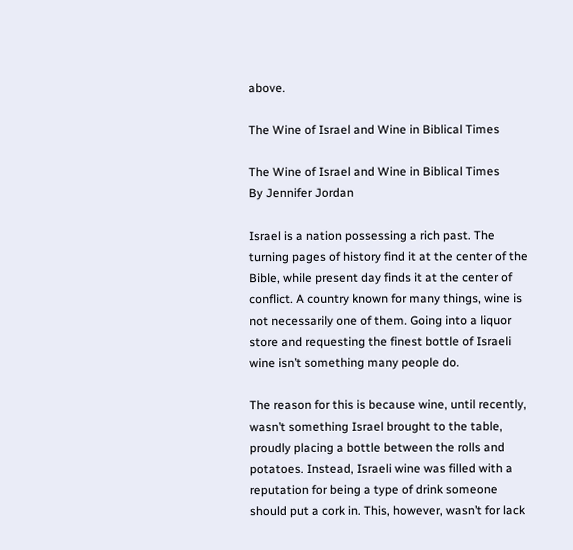above.

The Wine of Israel and Wine in Biblical Times

The Wine of Israel and Wine in Biblical Times
By Jennifer Jordan

Israel is a nation possessing a rich past. The turning pages of history find it at the center of the Bible, while present day finds it at the center of conflict. A country known for many things, wine is not necessarily one of them. Going into a liquor store and requesting the finest bottle of Israeli wine isn’t something many people do.

The reason for this is because wine, until recently, wasn’t something Israel brought to the table, proudly placing a bottle between the rolls and potatoes. Instead, Israeli wine was filled with a reputation for being a type of drink someone should put a cork in. This, however, wasn’t for lack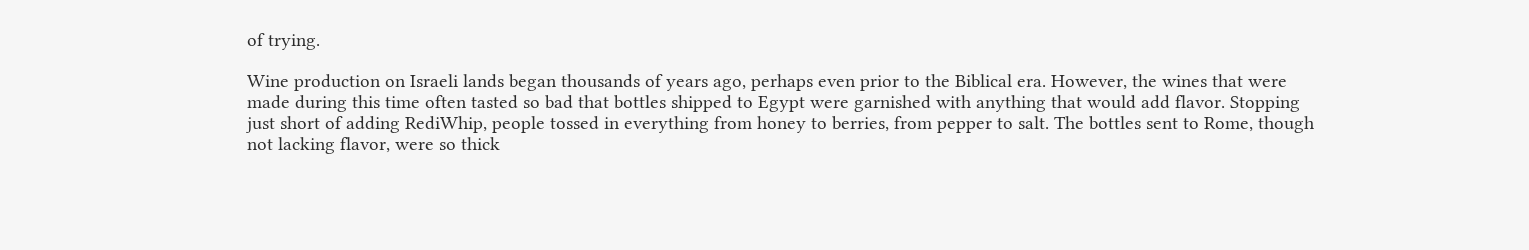of trying.

Wine production on Israeli lands began thousands of years ago, perhaps even prior to the Biblical era. However, the wines that were made during this time often tasted so bad that bottles shipped to Egypt were garnished with anything that would add flavor. Stopping just short of adding RediWhip, people tossed in everything from honey to berries, from pepper to salt. The bottles sent to Rome, though not lacking flavor, were so thick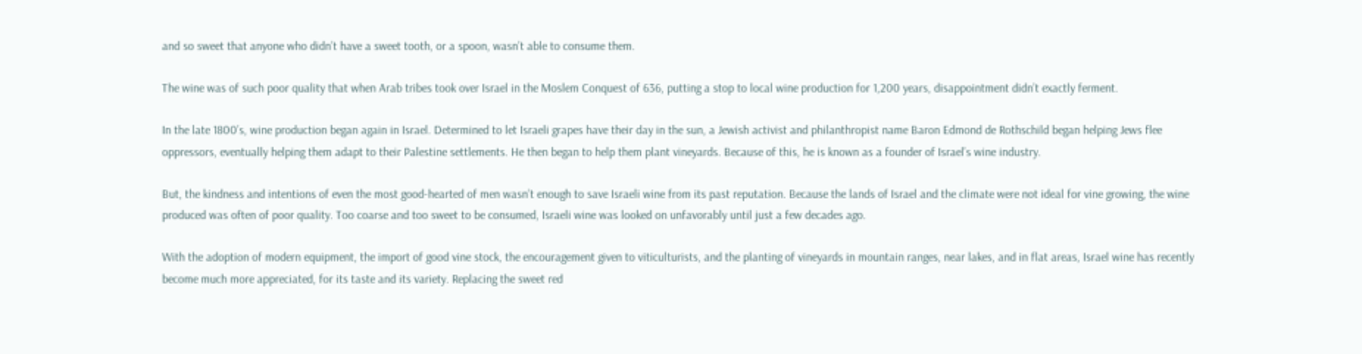and so sweet that anyone who didn’t have a sweet tooth, or a spoon, wasn’t able to consume them.

The wine was of such poor quality that when Arab tribes took over Israel in the Moslem Conquest of 636, putting a stop to local wine production for 1,200 years, disappointment didn’t exactly ferment.

In the late 1800’s, wine production began again in Israel. Determined to let Israeli grapes have their day in the sun, a Jewish activist and philanthropist name Baron Edmond de Rothschild began helping Jews flee oppressors, eventually helping them adapt to their Palestine settlements. He then began to help them plant vineyards. Because of this, he is known as a founder of Israel’s wine industry.

But, the kindness and intentions of even the most good-hearted of men wasn’t enough to save Israeli wine from its past reputation. Because the lands of Israel and the climate were not ideal for vine growing, the wine produced was often of poor quality. Too coarse and too sweet to be consumed, Israeli wine was looked on unfavorably until just a few decades ago.

With the adoption of modern equipment, the import of good vine stock, the encouragement given to viticulturists, and the planting of vineyards in mountain ranges, near lakes, and in flat areas, Israel wine has recently become much more appreciated, for its taste and its variety. Replacing the sweet red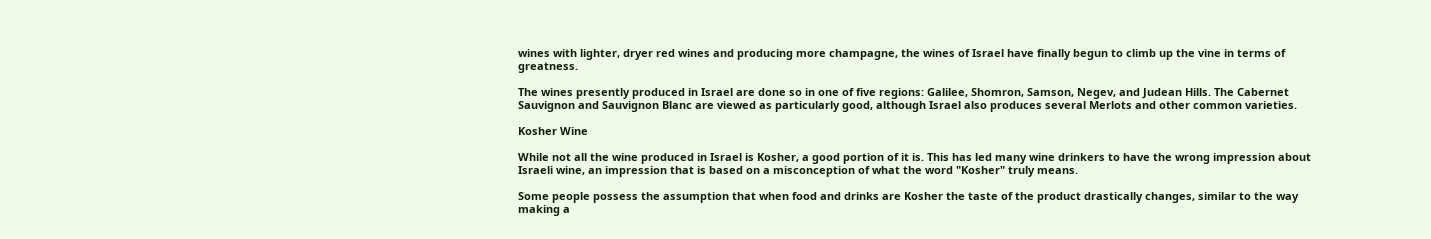wines with lighter, dryer red wines and producing more champagne, the wines of Israel have finally begun to climb up the vine in terms of greatness.

The wines presently produced in Israel are done so in one of five regions: Galilee, Shomron, Samson, Negev, and Judean Hills. The Cabernet Sauvignon and Sauvignon Blanc are viewed as particularly good, although Israel also produces several Merlots and other common varieties.

Kosher Wine

While not all the wine produced in Israel is Kosher, a good portion of it is. This has led many wine drinkers to have the wrong impression about Israeli wine, an impression that is based on a misconception of what the word "Kosher" truly means.

Some people possess the assumption that when food and drinks are Kosher the taste of the product drastically changes, similar to the way making a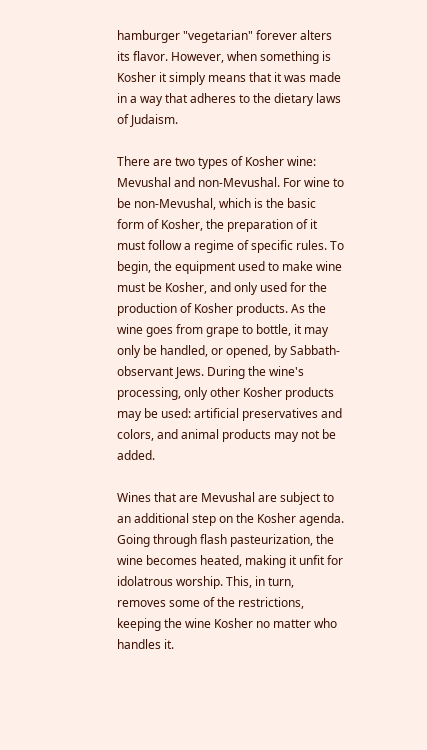hamburger "vegetarian" forever alters its flavor. However, when something is Kosher it simply means that it was made in a way that adheres to the dietary laws of Judaism.

There are two types of Kosher wine: Mevushal and non-Mevushal. For wine to be non-Mevushal, which is the basic form of Kosher, the preparation of it must follow a regime of specific rules. To begin, the equipment used to make wine must be Kosher, and only used for the production of Kosher products. As the wine goes from grape to bottle, it may only be handled, or opened, by Sabbath-observant Jews. During the wine's processing, only other Kosher products may be used: artificial preservatives and colors, and animal products may not be added.

Wines that are Mevushal are subject to an additional step on the Kosher agenda. Going through flash pasteurization, the wine becomes heated, making it unfit for idolatrous worship. This, in turn, removes some of the restrictions, keeping the wine Kosher no matter who handles it.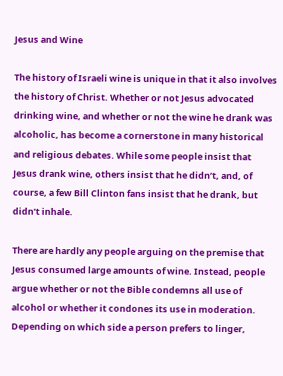Jesus and Wine

The history of Israeli wine is unique in that it also involves the history of Christ. Whether or not Jesus advocated drinking wine, and whether or not the wine he drank was alcoholic, has become a cornerstone in many historical and religious debates. While some people insist that Jesus drank wine, others insist that he didn’t, and, of course, a few Bill Clinton fans insist that he drank, but didn’t inhale.

There are hardly any people arguing on the premise that Jesus consumed large amounts of wine. Instead, people argue whether or not the Bible condemns all use of alcohol or whether it condones its use in moderation. Depending on which side a person prefers to linger,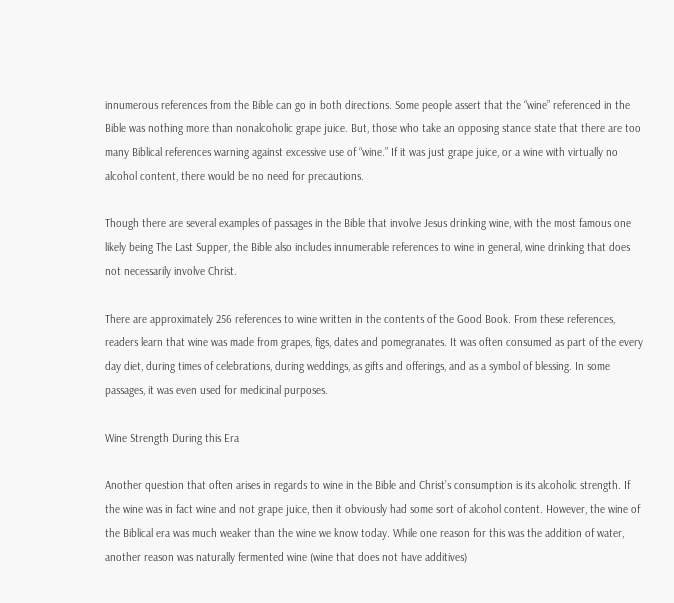innumerous references from the Bible can go in both directions. Some people assert that the “wine” referenced in the Bible was nothing more than nonalcoholic grape juice. But, those who take an opposing stance state that there are too many Biblical references warning against excessive use of “wine.” If it was just grape juice, or a wine with virtually no alcohol content, there would be no need for precautions.

Though there are several examples of passages in the Bible that involve Jesus drinking wine, with the most famous one likely being The Last Supper, the Bible also includes innumerable references to wine in general, wine drinking that does not necessarily involve Christ.

There are approximately 256 references to wine written in the contents of the Good Book. From these references, readers learn that wine was made from grapes, figs, dates and pomegranates. It was often consumed as part of the every day diet, during times of celebrations, during weddings, as gifts and offerings, and as a symbol of blessing. In some passages, it was even used for medicinal purposes.

Wine Strength During this Era

Another question that often arises in regards to wine in the Bible and Christ’s consumption is its alcoholic strength. If the wine was in fact wine and not grape juice, then it obviously had some sort of alcohol content. However, the wine of the Biblical era was much weaker than the wine we know today. While one reason for this was the addition of water, another reason was naturally fermented wine (wine that does not have additives)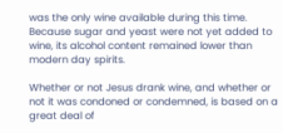was the only wine available during this time. Because sugar and yeast were not yet added to wine, its alcohol content remained lower than modern day spirits.

Whether or not Jesus drank wine, and whether or not it was condoned or condemned, is based on a great deal of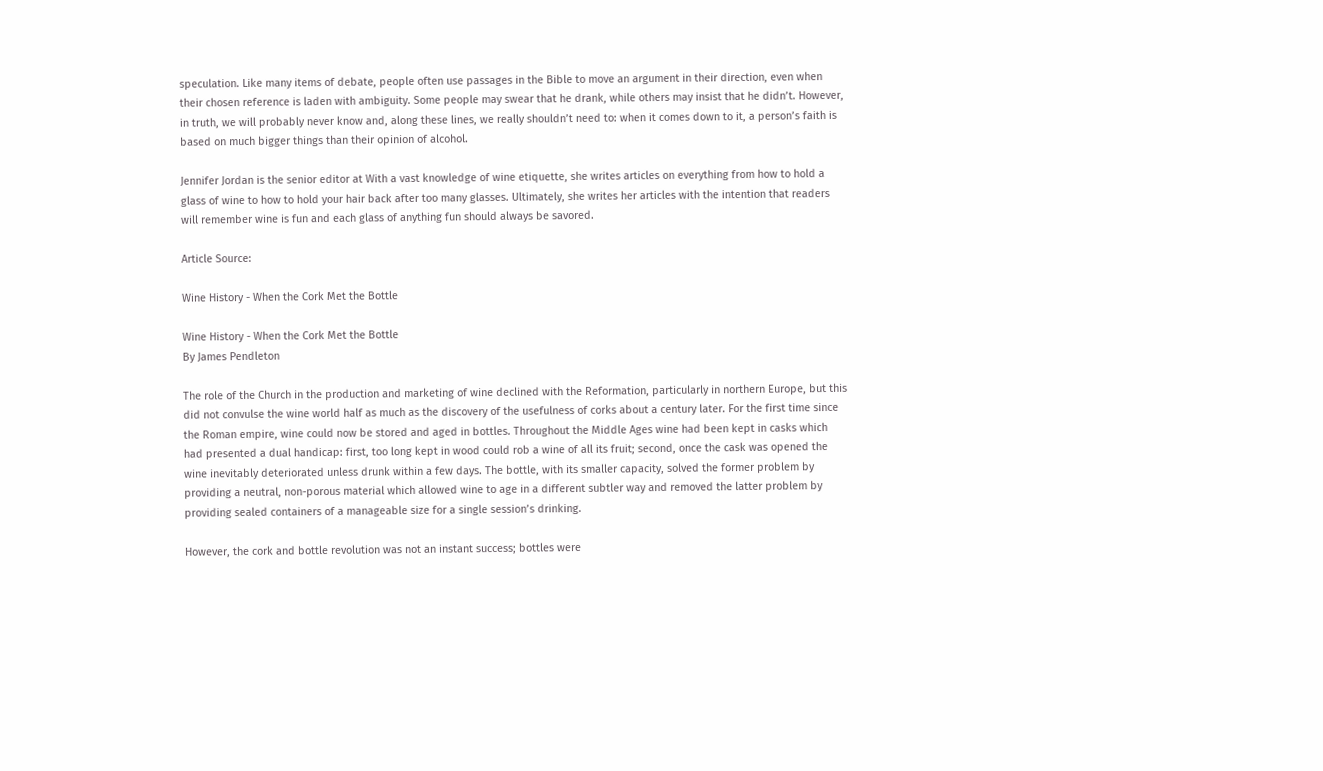speculation. Like many items of debate, people often use passages in the Bible to move an argument in their direction, even when their chosen reference is laden with ambiguity. Some people may swear that he drank, while others may insist that he didn’t. However, in truth, we will probably never know and, along these lines, we really shouldn’t need to: when it comes down to it, a person’s faith is based on much bigger things than their opinion of alcohol.

Jennifer Jordan is the senior editor at With a vast knowledge of wine etiquette, she writes articles on everything from how to hold a glass of wine to how to hold your hair back after too many glasses. Ultimately, she writes her articles with the intention that readers will remember wine is fun and each glass of anything fun should always be savored.

Article Source:

Wine History - When the Cork Met the Bottle

Wine History - When the Cork Met the Bottle
By James Pendleton

The role of the Church in the production and marketing of wine declined with the Reformation, particularly in northern Europe, but this did not convulse the wine world half as much as the discovery of the usefulness of corks about a century later. For the first time since the Roman empire, wine could now be stored and aged in bottles. Throughout the Middle Ages wine had been kept in casks which had presented a dual handicap: first, too long kept in wood could rob a wine of all its fruit; second, once the cask was opened the wine inevitably deteriorated unless drunk within a few days. The bottle, with its smaller capacity, solved the former problem by providing a neutral, non-porous material which allowed wine to age in a different subtler way and removed the latter problem by providing sealed containers of a manageable size for a single session’s drinking.

However, the cork and bottle revolution was not an instant success; bottles were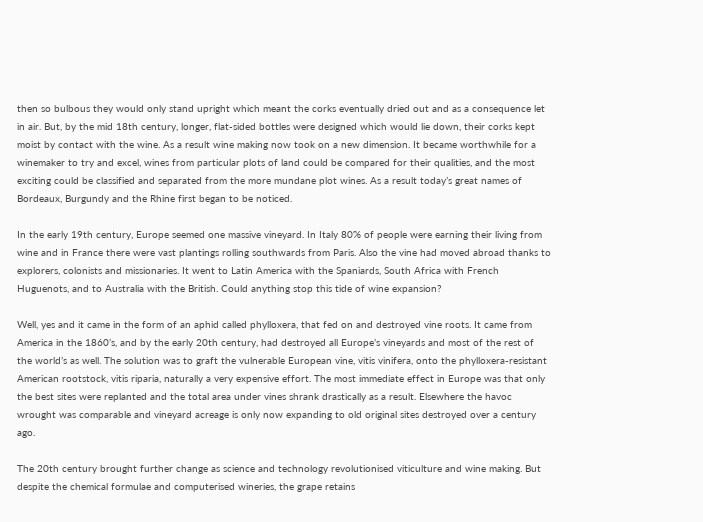then so bulbous they would only stand upright which meant the corks eventually dried out and as a consequence let in air. But, by the mid 18th century, longer, flat-sided bottles were designed which would lie down, their corks kept moist by contact with the wine. As a result wine making now took on a new dimension. It became worthwhile for a winemaker to try and excel, wines from particular plots of land could be compared for their qualities, and the most exciting could be classified and separated from the more mundane plot wines. As a result today’s great names of Bordeaux, Burgundy and the Rhine first began to be noticed.

In the early 19th century, Europe seemed one massive vineyard. In Italy 80% of people were earning their living from wine and in France there were vast plantings rolling southwards from Paris. Also the vine had moved abroad thanks to explorers, colonists and missionaries. It went to Latin America with the Spaniards, South Africa with French Huguenots, and to Australia with the British. Could anything stop this tide of wine expansion?

Well, yes and it came in the form of an aphid called phylloxera, that fed on and destroyed vine roots. It came from America in the 1860’s, and by the early 20th century, had destroyed all Europe’s vineyards and most of the rest of the world’s as well. The solution was to graft the vulnerable European vine, vitis vinifera, onto the phylloxera-resistant American rootstock, vitis riparia, naturally a very expensive effort. The most immediate effect in Europe was that only the best sites were replanted and the total area under vines shrank drastically as a result. Elsewhere the havoc wrought was comparable and vineyard acreage is only now expanding to old original sites destroyed over a century ago.

The 20th century brought further change as science and technology revolutionised viticulture and wine making. But despite the chemical formulae and computerised wineries, the grape retains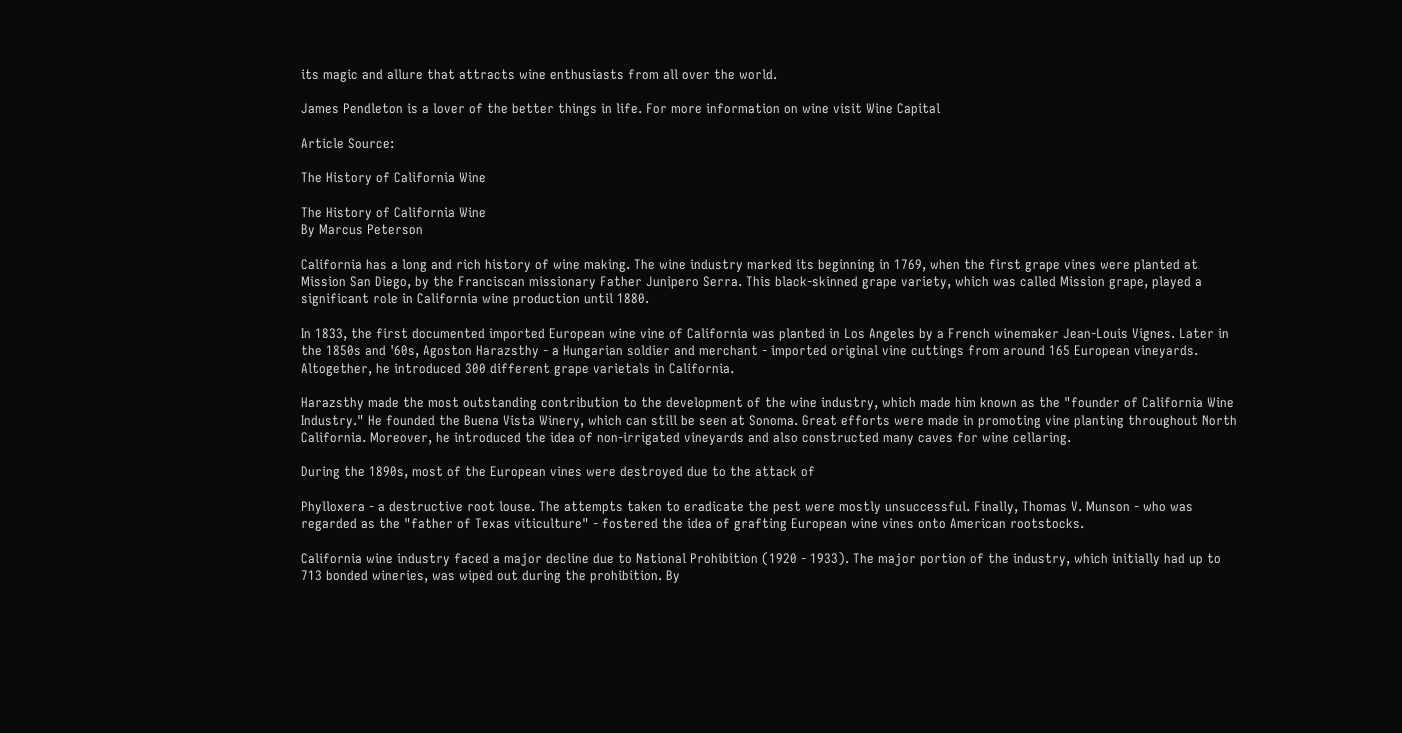its magic and allure that attracts wine enthusiasts from all over the world.

James Pendleton is a lover of the better things in life. For more information on wine visit Wine Capital

Article Source:

The History of California Wine

The History of California Wine
By Marcus Peterson

California has a long and rich history of wine making. The wine industry marked its beginning in 1769, when the first grape vines were planted at Mission San Diego, by the Franciscan missionary Father Junipero Serra. This black-skinned grape variety, which was called Mission grape, played a significant role in California wine production until 1880.

In 1833, the first documented imported European wine vine of California was planted in Los Angeles by a French winemaker Jean-Louis Vignes. Later in the 1850s and '60s, Agoston Harazsthy - a Hungarian soldier and merchant - imported original vine cuttings from around 165 European vineyards. Altogether, he introduced 300 different grape varietals in California.

Harazsthy made the most outstanding contribution to the development of the wine industry, which made him known as the "founder of California Wine Industry." He founded the Buena Vista Winery, which can still be seen at Sonoma. Great efforts were made in promoting vine planting throughout North California. Moreover, he introduced the idea of non-irrigated vineyards and also constructed many caves for wine cellaring.

During the 1890s, most of the European vines were destroyed due to the attack of

Phylloxera - a destructive root louse. The attempts taken to eradicate the pest were mostly unsuccessful. Finally, Thomas V. Munson - who was regarded as the "father of Texas viticulture" - fostered the idea of grafting European wine vines onto American rootstocks.

California wine industry faced a major decline due to National Prohibition (1920 - 1933). The major portion of the industry, which initially had up to 713 bonded wineries, was wiped out during the prohibition. By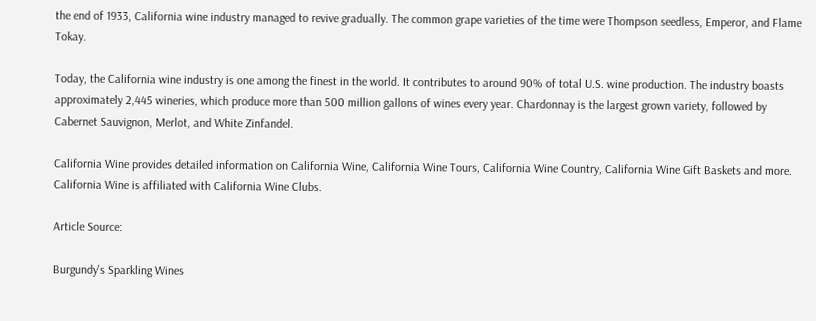the end of 1933, California wine industry managed to revive gradually. The common grape varieties of the time were Thompson seedless, Emperor, and Flame Tokay.

Today, the California wine industry is one among the finest in the world. It contributes to around 90% of total U.S. wine production. The industry boasts approximately 2,445 wineries, which produce more than 500 million gallons of wines every year. Chardonnay is the largest grown variety, followed by Cabernet Sauvignon, Merlot, and White Zinfandel.

California Wine provides detailed information on California Wine, California Wine Tours, California Wine Country, California Wine Gift Baskets and more. California Wine is affiliated with California Wine Clubs.

Article Source:

Burgundy's Sparkling Wines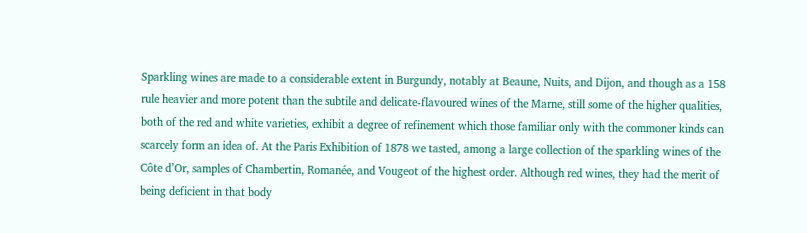Sparkling wines are made to a considerable extent in Burgundy, notably at Beaune, Nuits, and Dijon, and though as a 158 rule heavier and more potent than the subtile and delicate-flavoured wines of the Marne, still some of the higher qualities, both of the red and white varieties, exhibit a degree of refinement which those familiar only with the commoner kinds can scarcely form an idea of. At the Paris Exhibition of 1878 we tasted, among a large collection of the sparkling wines of the Côte d’Or, samples of Chambertin, Romanée, and Vougeot of the highest order. Although red wines, they had the merit of being deficient in that body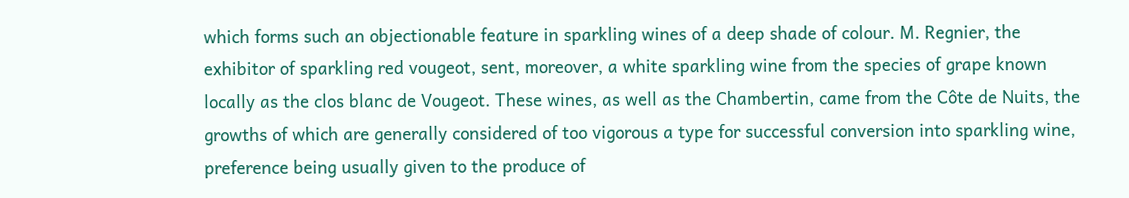which forms such an objectionable feature in sparkling wines of a deep shade of colour. M. Regnier, the exhibitor of sparkling red vougeot, sent, moreover, a white sparkling wine from the species of grape known locally as the clos blanc de Vougeot. These wines, as well as the Chambertin, came from the Côte de Nuits, the growths of which are generally considered of too vigorous a type for successful conversion into sparkling wine, preference being usually given to the produce of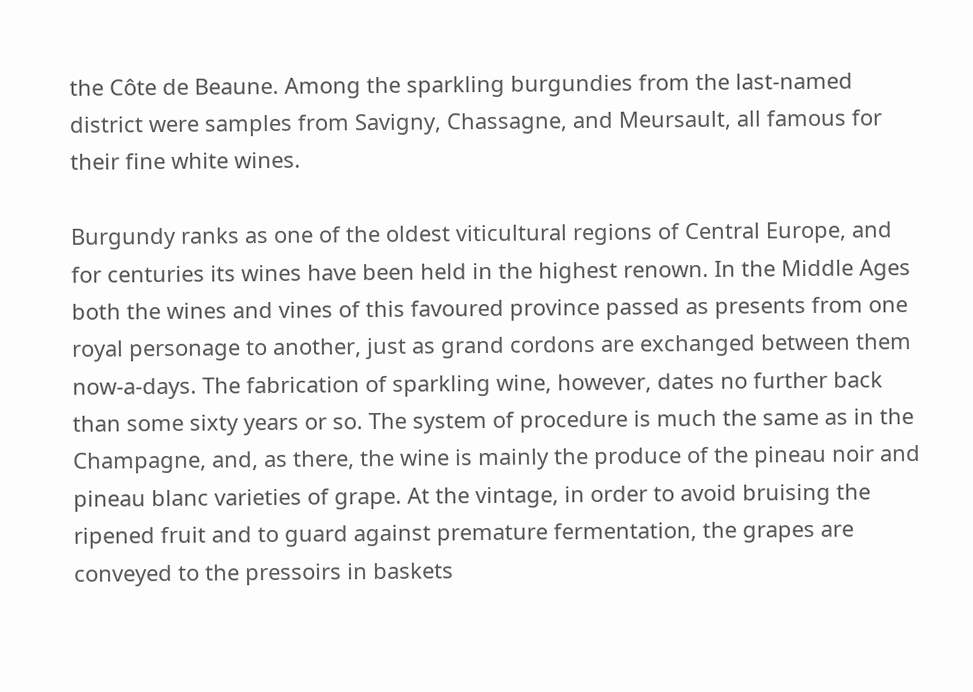the Côte de Beaune. Among the sparkling burgundies from the last-named district were samples from Savigny, Chassagne, and Meursault, all famous for their fine white wines.

Burgundy ranks as one of the oldest viticultural regions of Central Europe, and for centuries its wines have been held in the highest renown. In the Middle Ages both the wines and vines of this favoured province passed as presents from one royal personage to another, just as grand cordons are exchanged between them now-a-days. The fabrication of sparkling wine, however, dates no further back than some sixty years or so. The system of procedure is much the same as in the Champagne, and, as there, the wine is mainly the produce of the pineau noir and pineau blanc varieties of grape. At the vintage, in order to avoid bruising the ripened fruit and to guard against premature fermentation, the grapes are conveyed to the pressoirs in baskets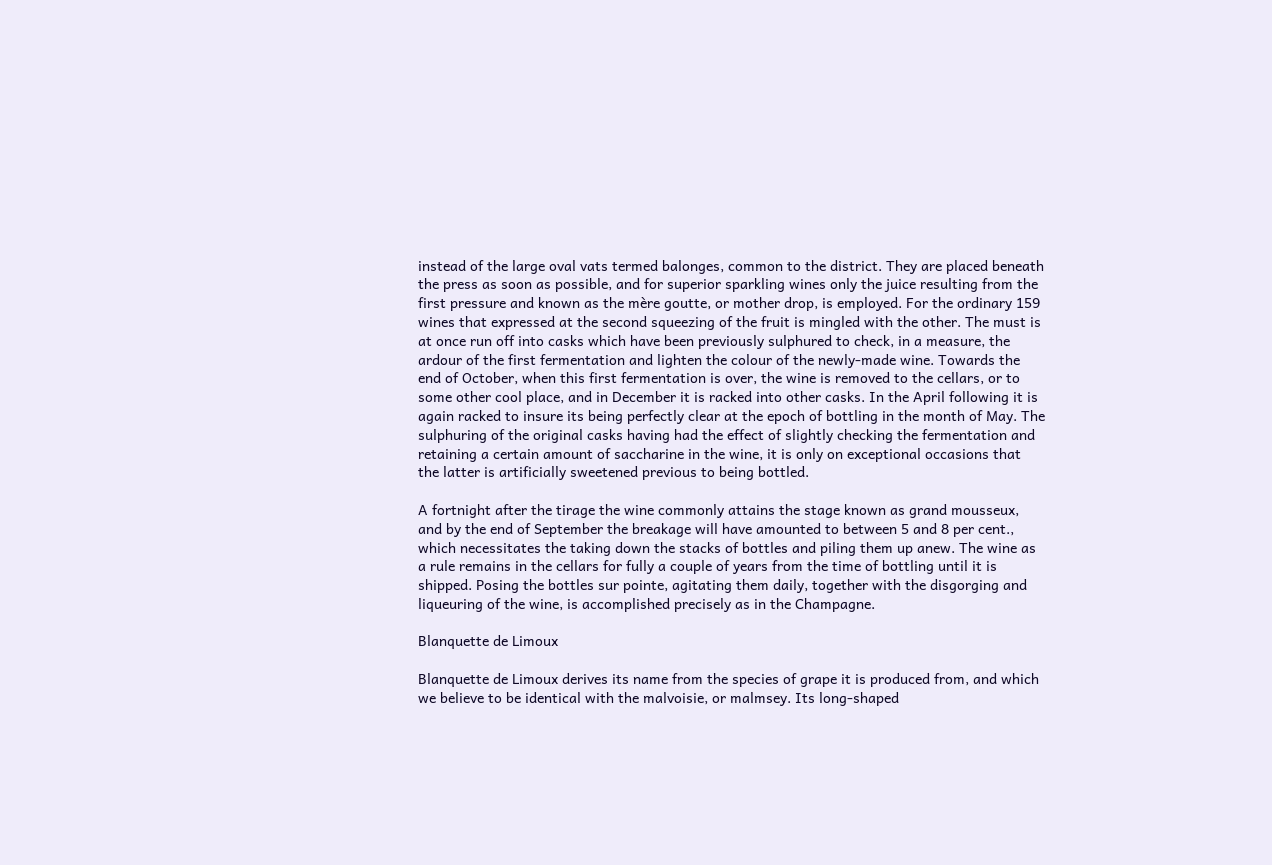instead of the large oval vats termed balonges, common to the district. They are placed beneath the press as soon as possible, and for superior sparkling wines only the juice resulting from the first pressure and known as the mère goutte, or mother drop, is employed. For the ordinary 159 wines that expressed at the second squeezing of the fruit is mingled with the other. The must is at once run off into casks which have been previously sulphured to check, in a measure, the ardour of the first fermentation and lighten the colour of the newly-made wine. Towards the end of October, when this first fermentation is over, the wine is removed to the cellars, or to some other cool place, and in December it is racked into other casks. In the April following it is again racked to insure its being perfectly clear at the epoch of bottling in the month of May. The sulphuring of the original casks having had the effect of slightly checking the fermentation and retaining a certain amount of saccharine in the wine, it is only on exceptional occasions that the latter is artificially sweetened previous to being bottled.

A fortnight after the tirage the wine commonly attains the stage known as grand mousseux, and by the end of September the breakage will have amounted to between 5 and 8 per cent., which necessitates the taking down the stacks of bottles and piling them up anew. The wine as a rule remains in the cellars for fully a couple of years from the time of bottling until it is shipped. Posing the bottles sur pointe, agitating them daily, together with the disgorging and liqueuring of the wine, is accomplished precisely as in the Champagne.

Blanquette de Limoux

Blanquette de Limoux derives its name from the species of grape it is produced from, and which we believe to be identical with the malvoisie, or malmsey. Its long-shaped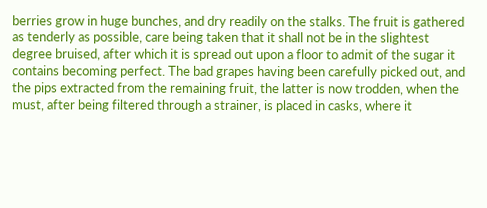berries grow in huge bunches, and dry readily on the stalks. The fruit is gathered as tenderly as possible, care being taken that it shall not be in the slightest degree bruised, after which it is spread out upon a floor to admit of the sugar it contains becoming perfect. The bad grapes having been carefully picked out, and the pips extracted from the remaining fruit, the latter is now trodden, when the must, after being filtered through a strainer, is placed in casks, where it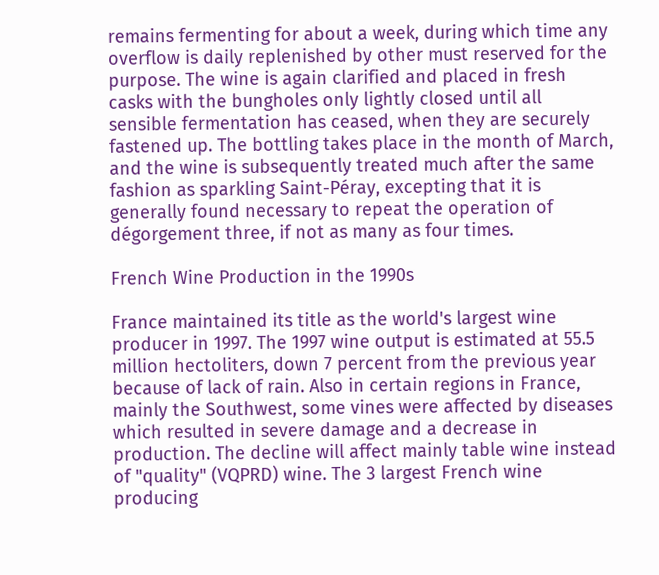remains fermenting for about a week, during which time any overflow is daily replenished by other must reserved for the purpose. The wine is again clarified and placed in fresh casks with the bungholes only lightly closed until all sensible fermentation has ceased, when they are securely fastened up. The bottling takes place in the month of March, and the wine is subsequently treated much after the same fashion as sparkling Saint-Péray, excepting that it is generally found necessary to repeat the operation of dégorgement three, if not as many as four times.

French Wine Production in the 1990s

France maintained its title as the world's largest wine producer in 1997. The 1997 wine output is estimated at 55.5 million hectoliters, down 7 percent from the previous year because of lack of rain. Also in certain regions in France, mainly the Southwest, some vines were affected by diseases which resulted in severe damage and a decrease in production. The decline will affect mainly table wine instead of "quality" (VQPRD) wine. The 3 largest French wine producing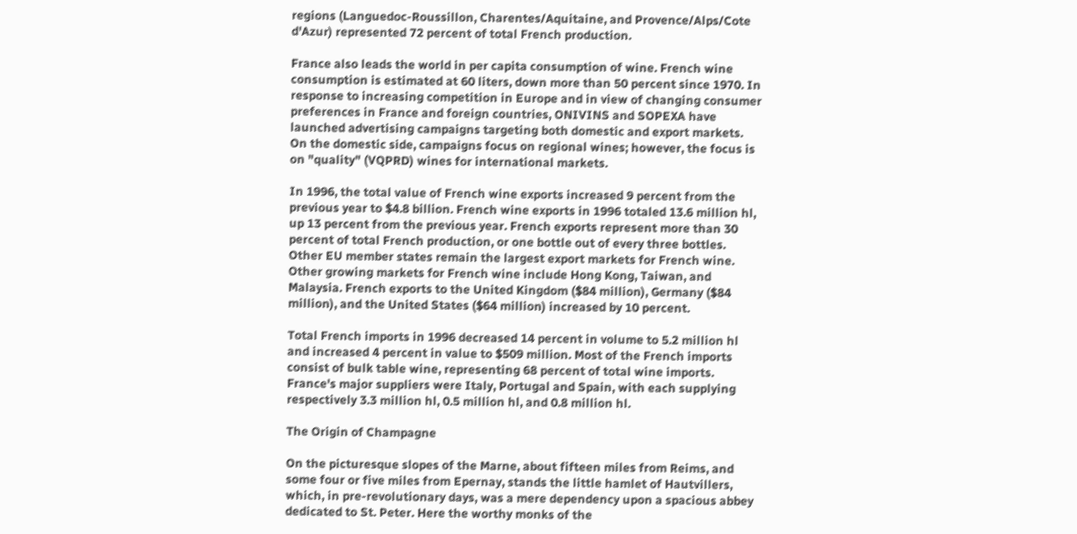regions (Languedoc-Roussillon, Charentes/Aquitaine, and Provence/Alps/Cote d'Azur) represented 72 percent of total French production.

France also leads the world in per capita consumption of wine. French wine consumption is estimated at 60 liters, down more than 50 percent since 1970. In response to increasing competition in Europe and in view of changing consumer preferences in France and foreign countries, ONIVINS and SOPEXA have launched advertising campaigns targeting both domestic and export markets. On the domestic side, campaigns focus on regional wines; however, the focus is on "quality" (VQPRD) wines for international markets.

In 1996, the total value of French wine exports increased 9 percent from the previous year to $4.8 billion. French wine exports in 1996 totaled 13.6 million hl, up 13 percent from the previous year. French exports represent more than 30 percent of total French production, or one bottle out of every three bottles. Other EU member states remain the largest export markets for French wine. Other growing markets for French wine include Hong Kong, Taiwan, and Malaysia. French exports to the United Kingdom ($84 million), Germany ($84 million), and the United States ($64 million) increased by 10 percent.

Total French imports in 1996 decreased 14 percent in volume to 5.2 million hl and increased 4 percent in value to $509 million. Most of the French imports consist of bulk table wine, representing 68 percent of total wine imports. France's major suppliers were Italy, Portugal and Spain, with each supplying respectively 3.3 million hl, 0.5 million hl, and 0.8 million hl.

The Origin of Champagne

On the picturesque slopes of the Marne, about fifteen miles from Reims, and some four or five miles from Epernay, stands the little hamlet of Hautvillers, which, in pre-revolutionary days, was a mere dependency upon a spacious abbey dedicated to St. Peter. Here the worthy monks of the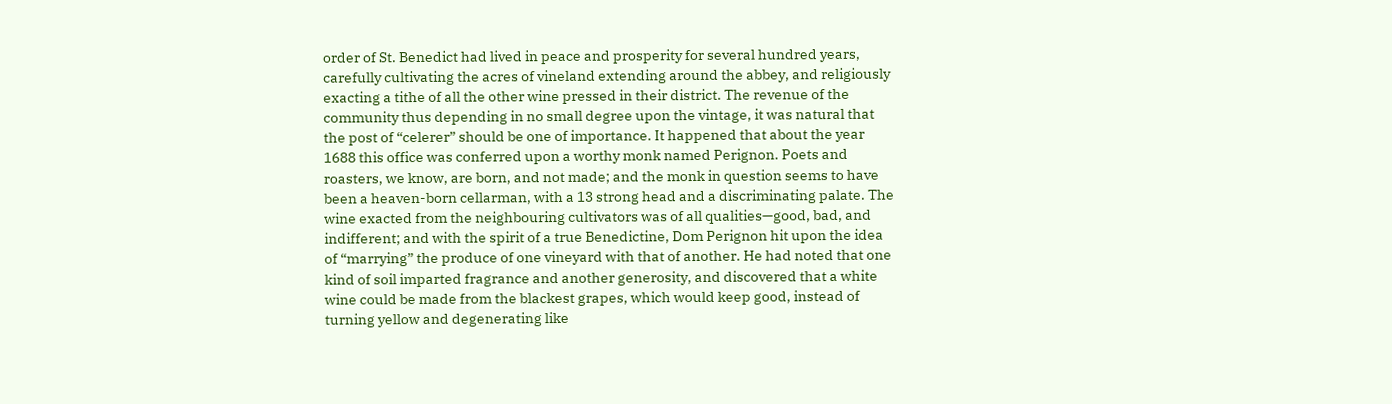order of St. Benedict had lived in peace and prosperity for several hundred years, carefully cultivating the acres of vineland extending around the abbey, and religiously exacting a tithe of all the other wine pressed in their district. The revenue of the community thus depending in no small degree upon the vintage, it was natural that the post of “celerer” should be one of importance. It happened that about the year 1688 this office was conferred upon a worthy monk named Perignon. Poets and roasters, we know, are born, and not made; and the monk in question seems to have been a heaven-born cellarman, with a 13 strong head and a discriminating palate. The wine exacted from the neighbouring cultivators was of all qualities—good, bad, and indifferent; and with the spirit of a true Benedictine, Dom Perignon hit upon the idea of “marrying” the produce of one vineyard with that of another. He had noted that one kind of soil imparted fragrance and another generosity, and discovered that a white wine could be made from the blackest grapes, which would keep good, instead of turning yellow and degenerating like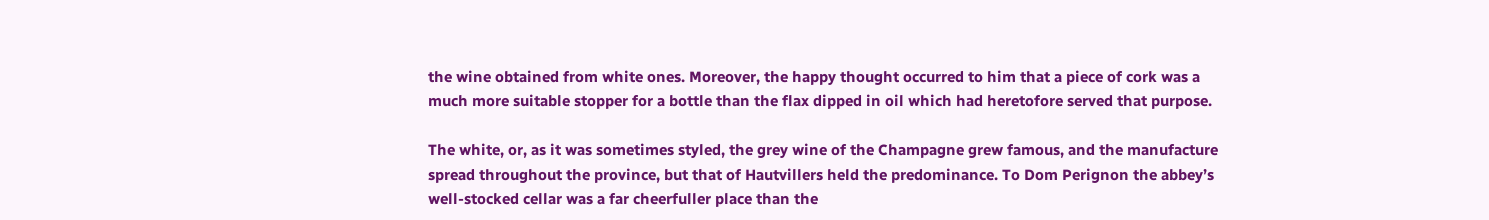the wine obtained from white ones. Moreover, the happy thought occurred to him that a piece of cork was a much more suitable stopper for a bottle than the flax dipped in oil which had heretofore served that purpose.

The white, or, as it was sometimes styled, the grey wine of the Champagne grew famous, and the manufacture spread throughout the province, but that of Hautvillers held the predominance. To Dom Perignon the abbey’s well-stocked cellar was a far cheerfuller place than the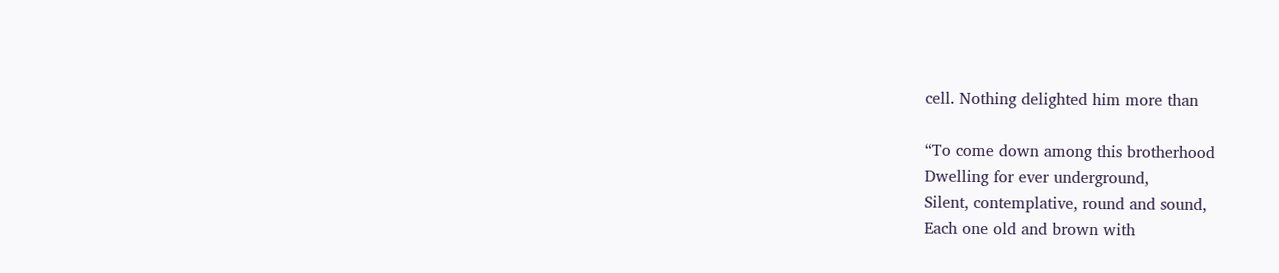cell. Nothing delighted him more than

“To come down among this brotherhood
Dwelling for ever underground,
Silent, contemplative, round and sound,
Each one old and brown with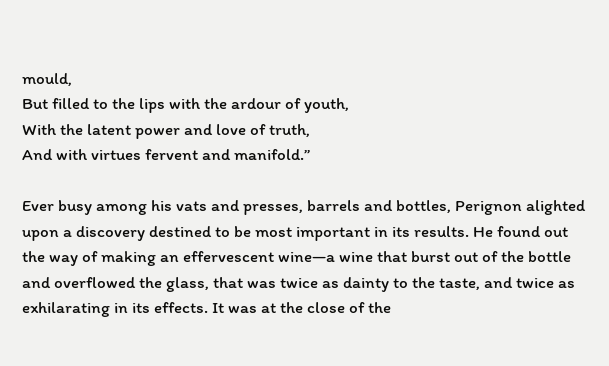mould,
But filled to the lips with the ardour of youth,
With the latent power and love of truth,
And with virtues fervent and manifold.”

Ever busy among his vats and presses, barrels and bottles, Perignon alighted upon a discovery destined to be most important in its results. He found out the way of making an effervescent wine—a wine that burst out of the bottle and overflowed the glass, that was twice as dainty to the taste, and twice as exhilarating in its effects. It was at the close of the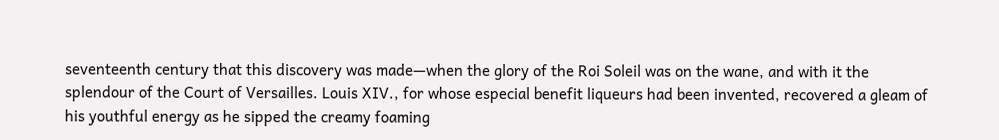seventeenth century that this discovery was made—when the glory of the Roi Soleil was on the wane, and with it the splendour of the Court of Versailles. Louis XIV., for whose especial benefit liqueurs had been invented, recovered a gleam of his youthful energy as he sipped the creamy foaming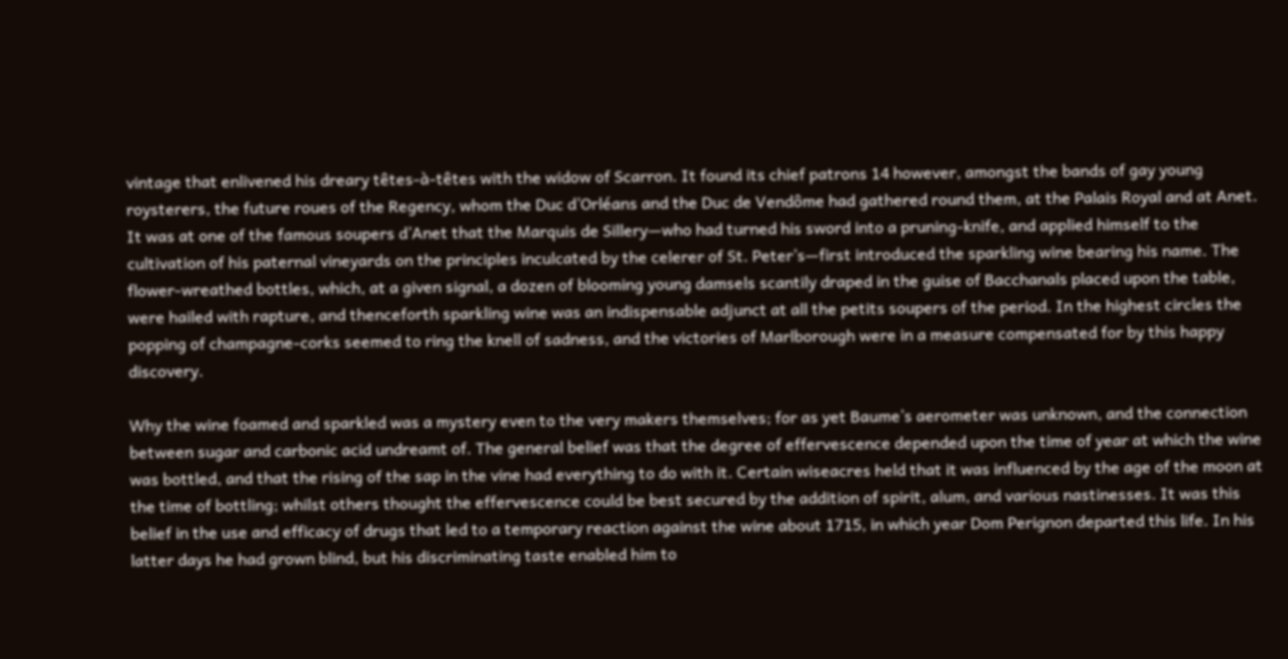vintage that enlivened his dreary têtes-à-têtes with the widow of Scarron. It found its chief patrons 14 however, amongst the bands of gay young roysterers, the future roues of the Regency, whom the Duc d’Orléans and the Duc de Vendôme had gathered round them, at the Palais Royal and at Anet. It was at one of the famous soupers d’Anet that the Marquis de Sillery—who had turned his sword into a pruning-knife, and applied himself to the cultivation of his paternal vineyards on the principles inculcated by the celerer of St. Peter’s—first introduced the sparkling wine bearing his name. The flower-wreathed bottles, which, at a given signal, a dozen of blooming young damsels scantily draped in the guise of Bacchanals placed upon the table, were hailed with rapture, and thenceforth sparkling wine was an indispensable adjunct at all the petits soupers of the period. In the highest circles the popping of champagne-corks seemed to ring the knell of sadness, and the victories of Marlborough were in a measure compensated for by this happy discovery.

Why the wine foamed and sparkled was a mystery even to the very makers themselves; for as yet Baume’s aerometer was unknown, and the connection between sugar and carbonic acid undreamt of. The general belief was that the degree of effervescence depended upon the time of year at which the wine was bottled, and that the rising of the sap in the vine had everything to do with it. Certain wiseacres held that it was influenced by the age of the moon at the time of bottling; whilst others thought the effervescence could be best secured by the addition of spirit, alum, and various nastinesses. It was this belief in the use and efficacy of drugs that led to a temporary reaction against the wine about 1715, in which year Dom Perignon departed this life. In his latter days he had grown blind, but his discriminating taste enabled him to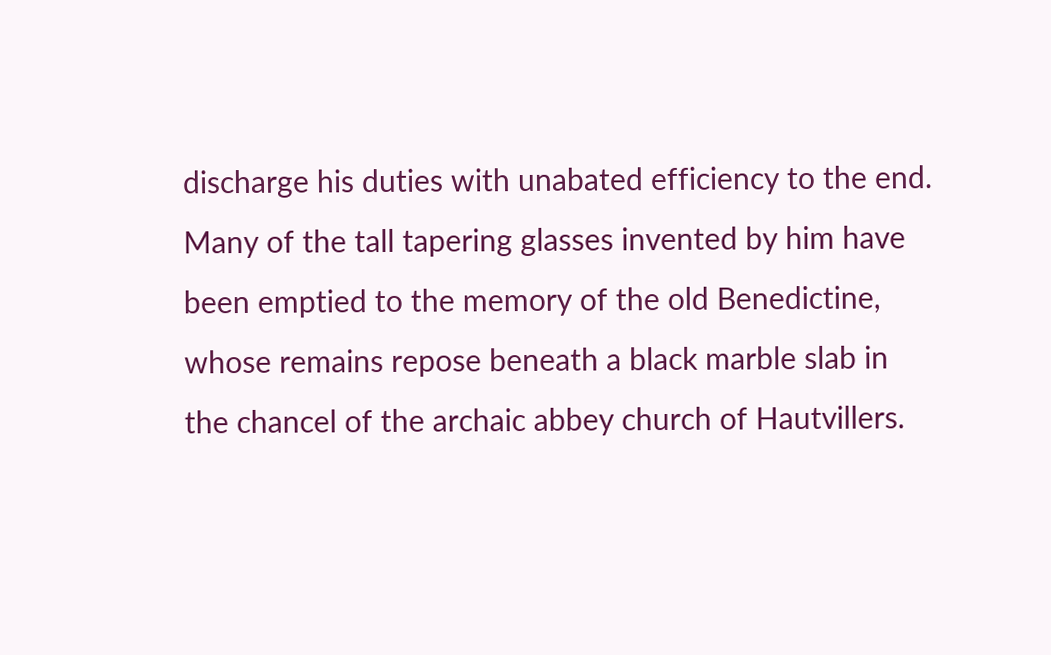discharge his duties with unabated efficiency to the end. Many of the tall tapering glasses invented by him have been emptied to the memory of the old Benedictine, whose remains repose beneath a black marble slab in the chancel of the archaic abbey church of Hautvillers.